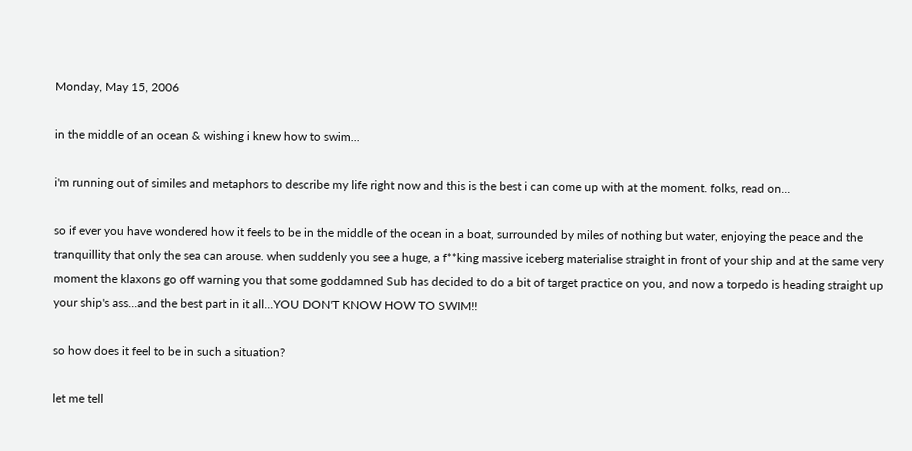Monday, May 15, 2006

in the middle of an ocean & wishing i knew how to swim...

i'm running out of similes and metaphors to describe my life right now and this is the best i can come up with at the moment. folks, read on...

so if ever you have wondered how it feels to be in the middle of the ocean in a boat, surrounded by miles of nothing but water, enjoying the peace and the tranquillity that only the sea can arouse. when suddenly you see a huge, a f**king massive iceberg materialise straight in front of your ship and at the same very moment the klaxons go off warning you that some goddamned Sub has decided to do a bit of target practice on you, and now a torpedo is heading straight up your ship's ass...and the best part in it all...YOU DON'T KNOW HOW TO SWIM!!

so how does it feel to be in such a situation?

let me tell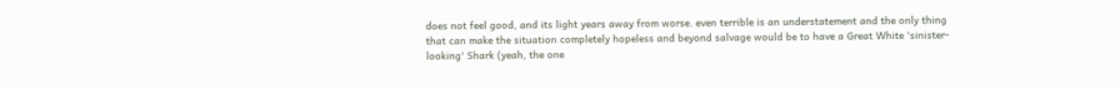does not feel good, and its light years away from worse. even terrible is an understatement and the only thing that can make the situation completely hopeless and beyond salvage would be to have a Great White 'sinister-looking' Shark (yeah, the one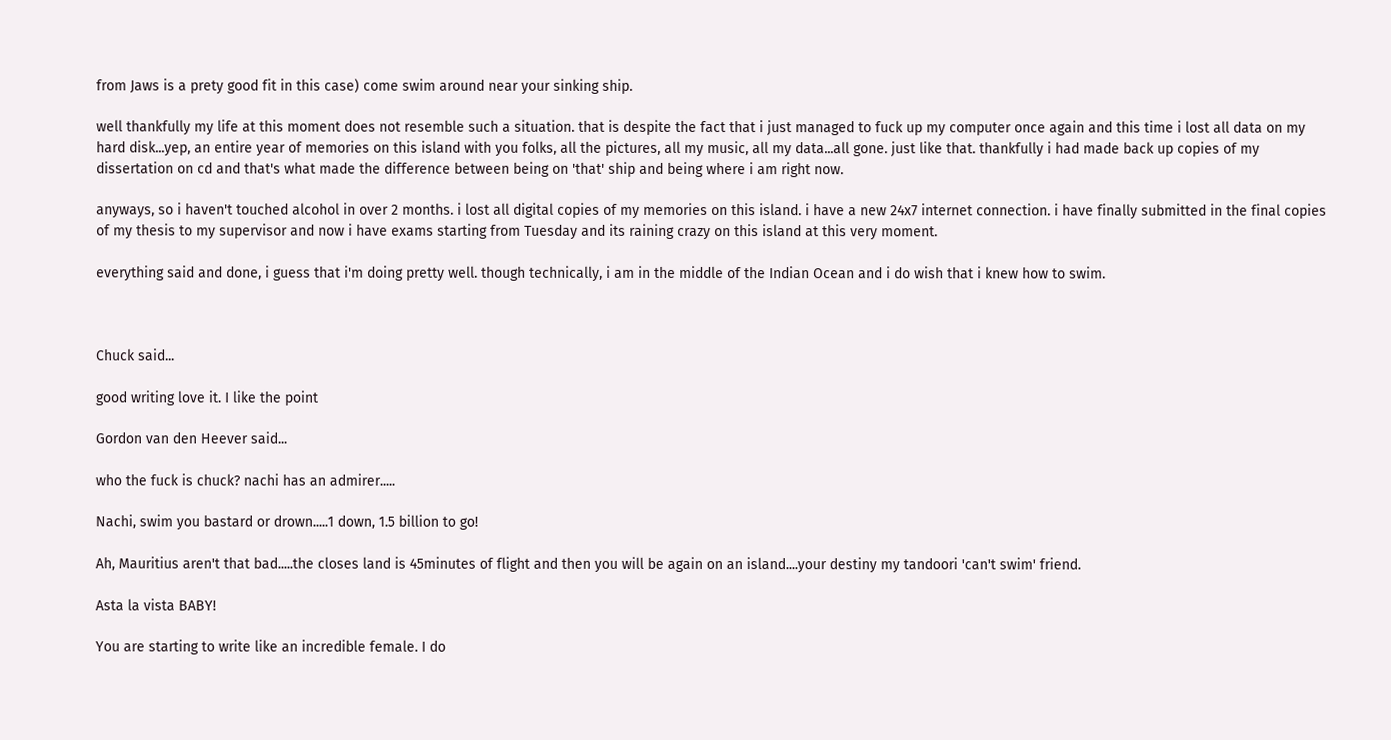from Jaws is a prety good fit in this case) come swim around near your sinking ship.

well thankfully my life at this moment does not resemble such a situation. that is despite the fact that i just managed to fuck up my computer once again and this time i lost all data on my hard disk...yep, an entire year of memories on this island with you folks, all the pictures, all my music, all my data...all gone. just like that. thankfully i had made back up copies of my dissertation on cd and that's what made the difference between being on 'that' ship and being where i am right now.

anyways, so i haven't touched alcohol in over 2 months. i lost all digital copies of my memories on this island. i have a new 24x7 internet connection. i have finally submitted in the final copies of my thesis to my supervisor and now i have exams starting from Tuesday and its raining crazy on this island at this very moment.

everything said and done, i guess that i'm doing pretty well. though technically, i am in the middle of the Indian Ocean and i do wish that i knew how to swim.



Chuck said...

good writing love it. I like the point

Gordon van den Heever said...

who the fuck is chuck? nachi has an admirer.....

Nachi, swim you bastard or drown.....1 down, 1.5 billion to go!

Ah, Mauritius aren't that bad.....the closes land is 45minutes of flight and then you will be again on an island....your destiny my tandoori 'can't swim' friend.

Asta la vista BABY!

You are starting to write like an incredible female. I do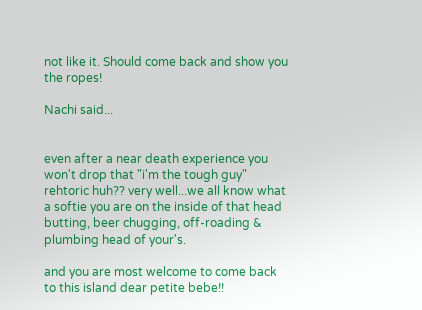not like it. Should come back and show you the ropes!

Nachi said...


even after a near death experience you won't drop that "i'm the tough guy" rehtoric huh?? very well...we all know what a softie you are on the inside of that head butting, beer chugging, off-roading & plumbing head of your's.

and you are most welcome to come back to this island dear petite bebe!!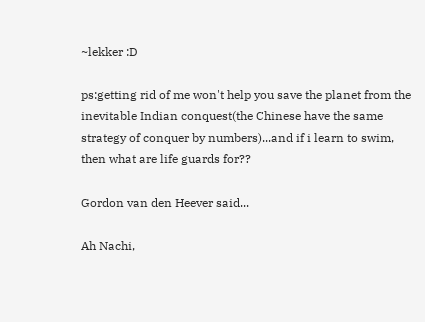~lekker :D

ps:getting rid of me won't help you save the planet from the inevitable Indian conquest(the Chinese have the same strategy of conquer by numbers)...and if i learn to swim, then what are life guards for??

Gordon van den Heever said...

Ah Nachi,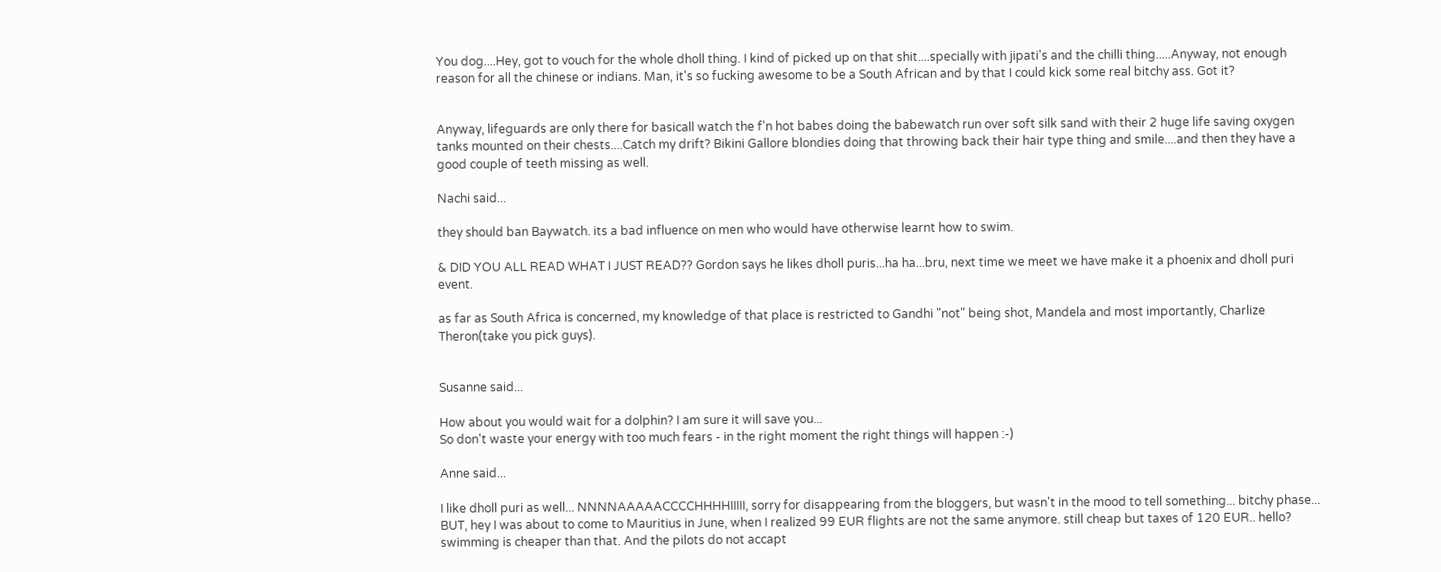You dog....Hey, got to vouch for the whole dholl thing. I kind of picked up on that shit....specially with jipati's and the chilli thing.....Anyway, not enough reason for all the chinese or indians. Man, it's so fucking awesome to be a South African and by that I could kick some real bitchy ass. Got it?


Anyway, lifeguards are only there for basicall watch the f'n hot babes doing the babewatch run over soft silk sand with their 2 huge life saving oxygen tanks mounted on their chests....Catch my drift? Bikini Gallore blondies doing that throwing back their hair type thing and smile....and then they have a good couple of teeth missing as well.

Nachi said...

they should ban Baywatch. its a bad influence on men who would have otherwise learnt how to swim.

& DID YOU ALL READ WHAT I JUST READ?? Gordon says he likes dholl puris...ha ha...bru, next time we meet we have make it a phoenix and dholl puri event.

as far as South Africa is concerned, my knowledge of that place is restricted to Gandhi "not" being shot, Mandela and most importantly, Charlize Theron(take you pick guys).


Susanne said...

How about you would wait for a dolphin? I am sure it will save you...
So don't waste your energy with too much fears - in the right moment the right things will happen :-)

Anne said...

I like dholl puri as well... NNNNAAAAACCCCHHHHIIIII, sorry for disappearing from the bloggers, but wasn't in the mood to tell something... bitchy phase...
BUT, hey I was about to come to Mauritius in June, when I realized 99 EUR flights are not the same anymore. still cheap but taxes of 120 EUR.. hello? swimming is cheaper than that. And the pilots do not accapt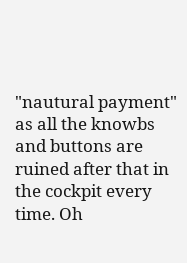"nautural payment" as all the knowbs and buttons are ruined after that in the cockpit every time. Oh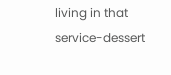living in that service-dessert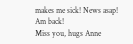makes me sick! News asap! Am back!
Miss you, hugs Anne